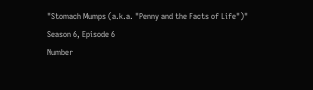"Stomach Mumps (a.k.a. "Penny and the Facts of Life")"
Season 6, Episode 6
Number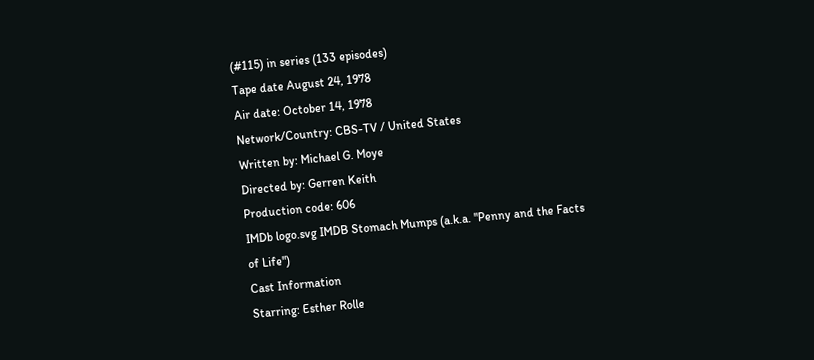(#115) in series (133 episodes)
Tape date August 24, 1978
Air date: October 14, 1978
Network/Country: CBS-TV / United States
Written by: Michael G. Moye
Directed by: Gerren Keith
Production code: 606
IMDb logo.svg IMDB Stomach Mumps (a.k.a. "Penny and the Facts of Life")
Cast Information
Starring: Esther Rolle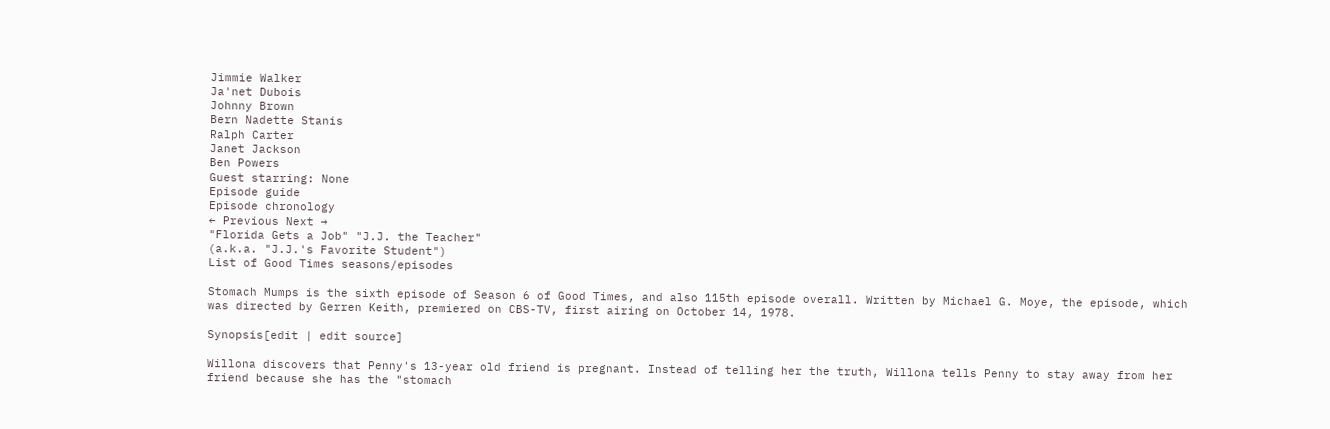Jimmie Walker
Ja'net Dubois
Johnny Brown
Bern Nadette Stanis
Ralph Carter
Janet Jackson
Ben Powers
Guest starring: None
Episode guide
Episode chronology
← Previous Next →
"Florida Gets a Job" "J.J. the Teacher"
(a.k.a. "J.J.'s Favorite Student")
List of Good Times seasons/episodes

Stomach Mumps is the sixth episode of Season 6 of Good Times, and also 115th episode overall. Written by Michael G. Moye, the episode, which was directed by Gerren Keith, premiered on CBS-TV, first airing on October 14, 1978.

Synopsis[edit | edit source]

Willona discovers that Penny's 13-year old friend is pregnant. Instead of telling her the truth, Willona tells Penny to stay away from her friend because she has the "stomach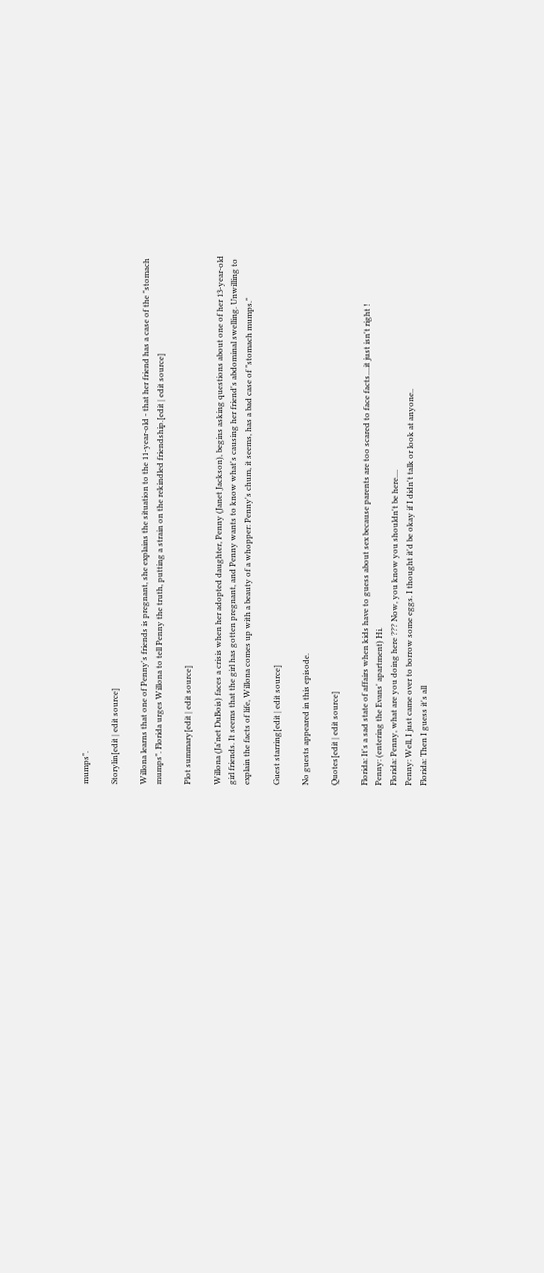mumps".

Storylin[edit | edit source]

Willona learns that one of Penny's friends is pregnant, she explains the situation to the 11-year-old - that her friend has a case of the "stomach mumps". Florida urges Willona to tell Penny the truth, putting a strain on the rekindled friendship.[edit | edit source]

Plot summary[edit | edit source]

Willona (Ja'net DuBois) faces a crisis when her adopted daughter, Penny (Janet Jackson), begins asking questions about one of her 13-year-old girl friends. It seems that the girl has gotten pregnant, and Penny wants to know what's causing her friend's abdominal swelling. Unwilling to explain the facts of life, Willona comes up with a beauty of a whopper: Penny's chum, it seems, has a bad case of "stomach mumps."

Guest starring[edit | edit source]

No guests appeared in this episode.

Quotes[edit | edit source]

Florida: It's a sad state of affairs when kids have to guess about sex because parents are too scared to face facts....it just isn't right !
Penny: (entering the Evans' apartment) Hi.
Florida: Penny, what are you doing here ??? Now, you know you shouldn't be here....
Penny: Well, I just came over to borrow some eggs. I thought it'd be okay if I didn't talk or look at anyone..
Florida: Then I guess it's all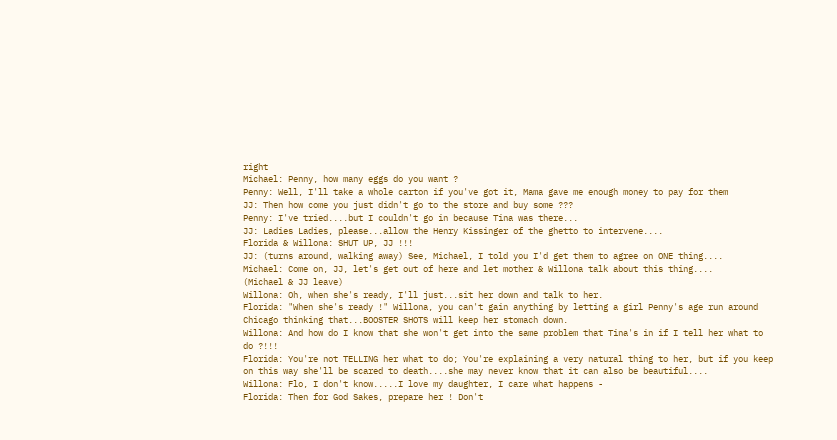right
Michael: Penny, how many eggs do you want ?
Penny: Well, I'll take a whole carton if you've got it, Mama gave me enough money to pay for them
JJ: Then how come you just didn't go to the store and buy some ???
Penny: I've tried....but I couldn't go in because Tina was there...
JJ: Ladies Ladies, please...allow the Henry Kissinger of the ghetto to intervene....
Florida & Willona: SHUT UP, JJ !!!
JJ: (turns around, walking away) See, Michael, I told you I'd get them to agree on ONE thing....
Michael: Come on, JJ, let's get out of here and let mother & Willona talk about this thing....
(Michael & JJ leave)
Willona: Oh, when she's ready, I'll just...sit her down and talk to her.
Florida: "When she's ready !" Willona, you can't gain anything by letting a girl Penny's age run around Chicago thinking that...BOOSTER SHOTS will keep her stomach down.
Willona: And how do I know that she won't get into the same problem that Tina's in if I tell her what to do ?!!!
Florida: You're not TELLING her what to do; You're explaining a very natural thing to her, but if you keep on this way she'll be scared to death....she may never know that it can also be beautiful....
Willona: Flo, I don't know.....I love my daughter, I care what happens -
Florida: Then for God Sakes, prepare her ! Don't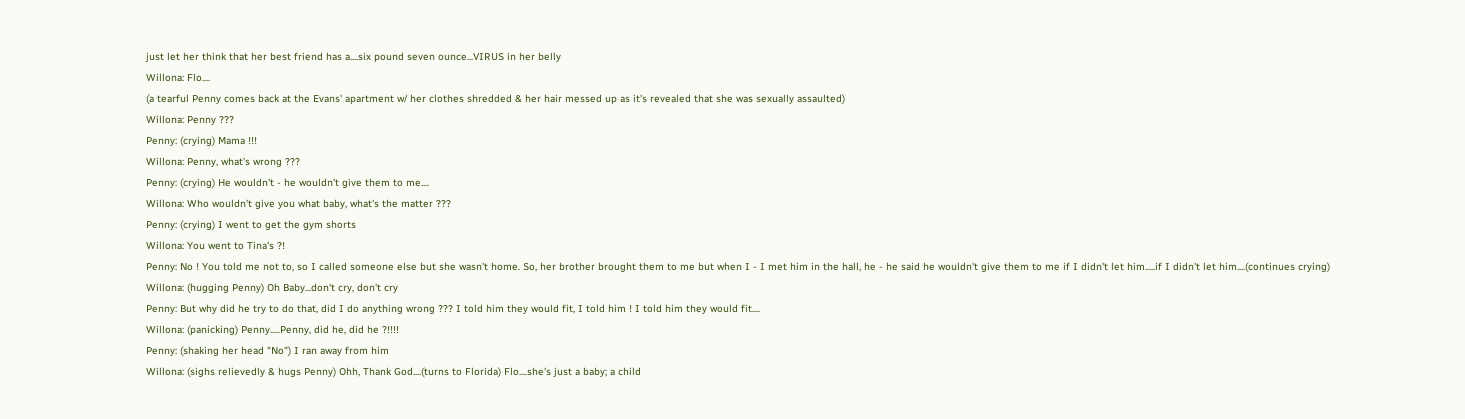just let her think that her best friend has a....six pound seven ounce...VIRUS in her belly
Willona: Flo....
(a tearful Penny comes back at the Evans' apartment w/ her clothes shredded & her hair messed up as it's revealed that she was sexually assaulted)
Willona: Penny ???
Penny: (crying) Mama !!!
Willona: Penny, what's wrong ???
Penny: (crying) He wouldn't - he wouldn't give them to me....
Willona: Who wouldn't give you what baby, what's the matter ???
Penny: (crying) I went to get the gym shorts
Willona: You went to Tina's ?!
Penny: No ! You told me not to, so I called someone else but she wasn't home. So, her brother brought them to me but when I - I met him in the hall, he - he said he wouldn't give them to me if I didn't let him.....if I didn't let him....(continues crying)
Willona: (hugging Penny) Oh Baby...don't cry, don't cry
Penny: But why did he try to do that, did I do anything wrong ??? I told him they would fit, I told him ! I told him they would fit....
Willona: (panicking) Penny.....Penny, did he, did he ?!!!!
Penny: (shaking her head "No") I ran away from him
Willona: (sighs relievedly & hugs Penny) Ohh, Thank God....(turns to Florida) Flo....she's just a baby; a child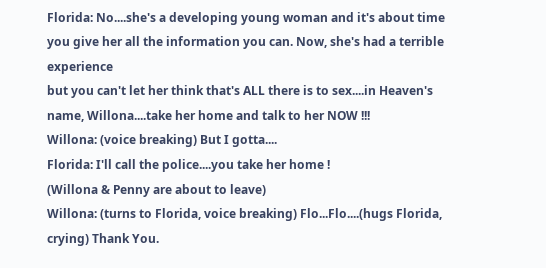Florida: No....she's a developing young woman and it's about time you give her all the information you can. Now, she's had a terrible experience
but you can't let her think that's ALL there is to sex....in Heaven's name, Willona....take her home and talk to her NOW !!!
Willona: (voice breaking) But I gotta....
Florida: I'll call the police....you take her home !
(Willona & Penny are about to leave)
Willona: (turns to Florida, voice breaking) Flo...Flo....(hugs Florida, crying) Thank You.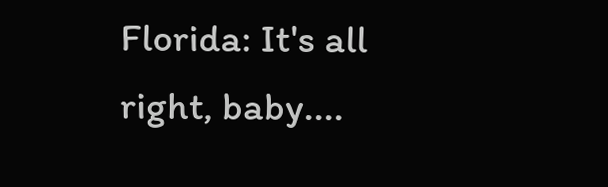Florida: It's all right, baby....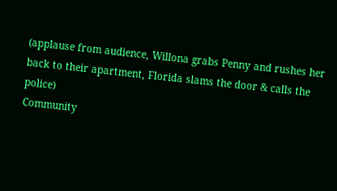(applause from audience, Willona grabs Penny and rushes her back to their apartment, Florida slams the door & calls the police)
Community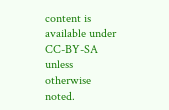content is available under CC-BY-SA unless otherwise noted.